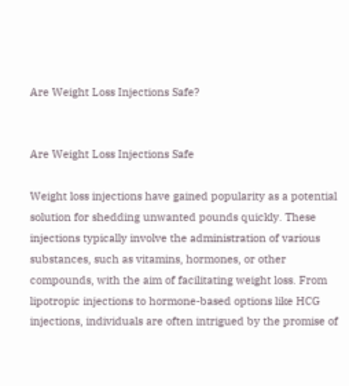Are Weight Loss Injections Safe?


Are Weight Loss Injections Safe

Weight loss injections have gained popularity as a potential solution for shedding unwanted pounds quickly. These injections typically involve the administration of various substances, such as vitamins, hormones, or other compounds, with the aim of facilitating weight loss. From lipotropic injections to hormone-based options like HCG injections, individuals are often intrigued by the promise of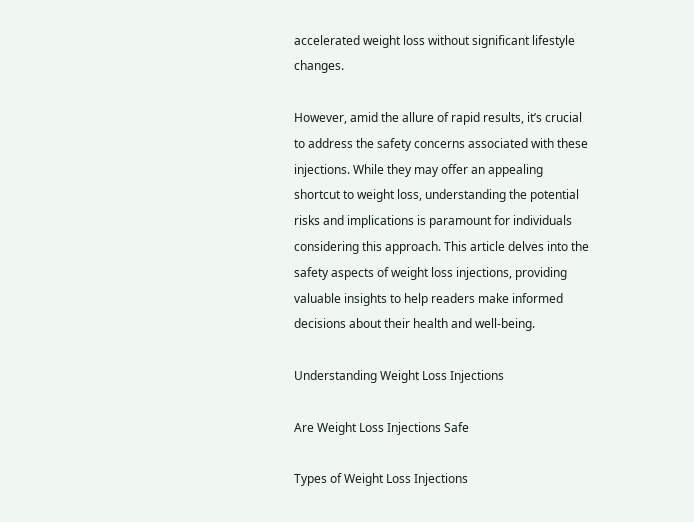accelerated weight loss without significant lifestyle changes.

However, amid the allure of rapid results, it’s crucial to address the safety concerns associated with these injections. While they may offer an appealing shortcut to weight loss, understanding the potential risks and implications is paramount for individuals considering this approach. This article delves into the safety aspects of weight loss injections, providing valuable insights to help readers make informed decisions about their health and well-being.

Understanding Weight Loss Injections

Are Weight Loss Injections Safe

Types of Weight Loss Injections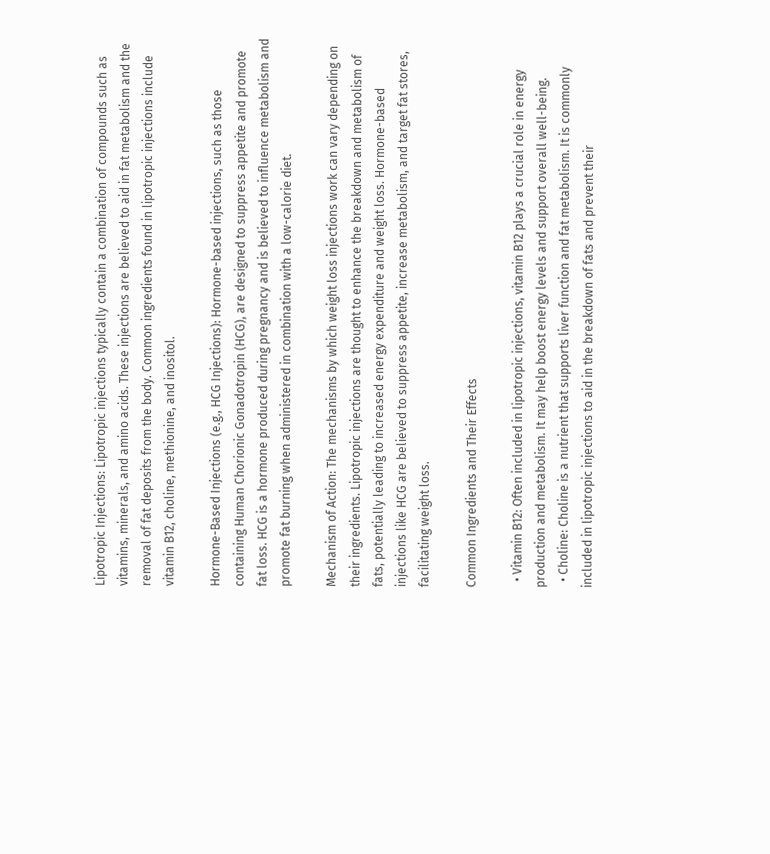Lipotropic Injections: Lipotropic injections typically contain a combination of compounds such as vitamins, minerals, and amino acids. These injections are believed to aid in fat metabolism and the removal of fat deposits from the body. Common ingredients found in lipotropic injections include vitamin B12, choline, methionine, and inositol.

Hormone-Based Injections (e.g., HCG Injections): Hormone-based injections, such as those containing Human Chorionic Gonadotropin (HCG), are designed to suppress appetite and promote fat loss. HCG is a hormone produced during pregnancy and is believed to influence metabolism and promote fat burning when administered in combination with a low-calorie diet.

Mechanism of Action: The mechanisms by which weight loss injections work can vary depending on their ingredients. Lipotropic injections are thought to enhance the breakdown and metabolism of fats, potentially leading to increased energy expenditure and weight loss. Hormone-based injections like HCG are believed to suppress appetite, increase metabolism, and target fat stores, facilitating weight loss.

Common Ingredients and Their Effects

  • Vitamin B12: Often included in lipotropic injections, vitamin B12 plays a crucial role in energy production and metabolism. It may help boost energy levels and support overall well-being.
  • Choline: Choline is a nutrient that supports liver function and fat metabolism. It is commonly included in lipotropic injections to aid in the breakdown of fats and prevent their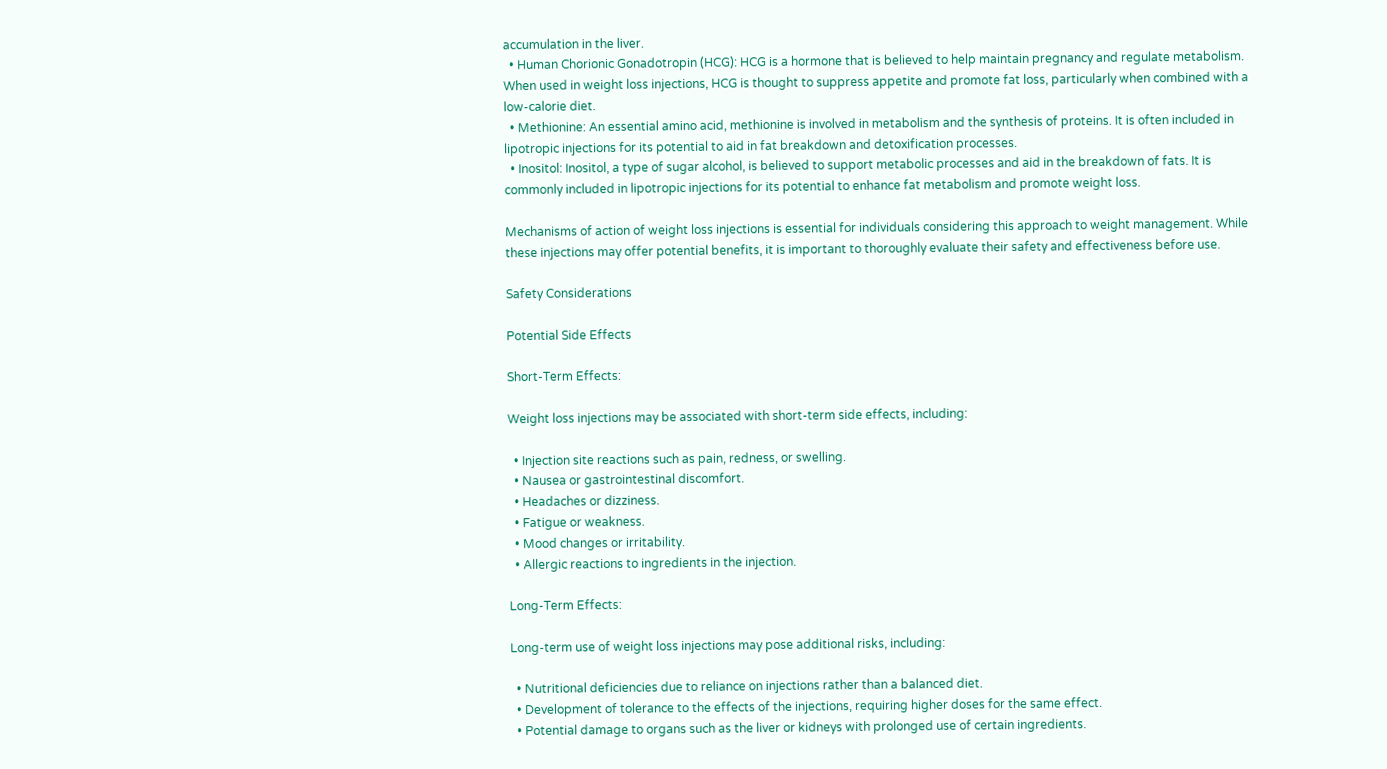accumulation in the liver.
  • Human Chorionic Gonadotropin (HCG): HCG is a hormone that is believed to help maintain pregnancy and regulate metabolism. When used in weight loss injections, HCG is thought to suppress appetite and promote fat loss, particularly when combined with a low-calorie diet.
  • Methionine: An essential amino acid, methionine is involved in metabolism and the synthesis of proteins. It is often included in lipotropic injections for its potential to aid in fat breakdown and detoxification processes.
  • Inositol: Inositol, a type of sugar alcohol, is believed to support metabolic processes and aid in the breakdown of fats. It is commonly included in lipotropic injections for its potential to enhance fat metabolism and promote weight loss.

Mechanisms of action of weight loss injections is essential for individuals considering this approach to weight management. While these injections may offer potential benefits, it is important to thoroughly evaluate their safety and effectiveness before use.

Safety Considerations

Potential Side Effects

Short-Term Effects:

Weight loss injections may be associated with short-term side effects, including:

  • Injection site reactions such as pain, redness, or swelling.
  • Nausea or gastrointestinal discomfort.
  • Headaches or dizziness.
  • Fatigue or weakness.
  • Mood changes or irritability.
  • Allergic reactions to ingredients in the injection.

Long-Term Effects:

Long-term use of weight loss injections may pose additional risks, including:

  • Nutritional deficiencies due to reliance on injections rather than a balanced diet.
  • Development of tolerance to the effects of the injections, requiring higher doses for the same effect.
  • Potential damage to organs such as the liver or kidneys with prolonged use of certain ingredients.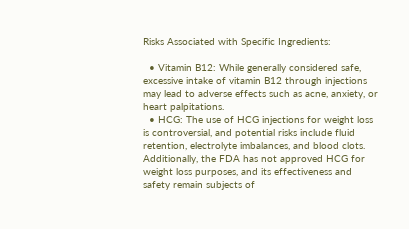Risks Associated with Specific Ingredients:

  • Vitamin B12: While generally considered safe, excessive intake of vitamin B12 through injections may lead to adverse effects such as acne, anxiety, or heart palpitations.
  • HCG: The use of HCG injections for weight loss is controversial, and potential risks include fluid retention, electrolyte imbalances, and blood clots. Additionally, the FDA has not approved HCG for weight loss purposes, and its effectiveness and safety remain subjects of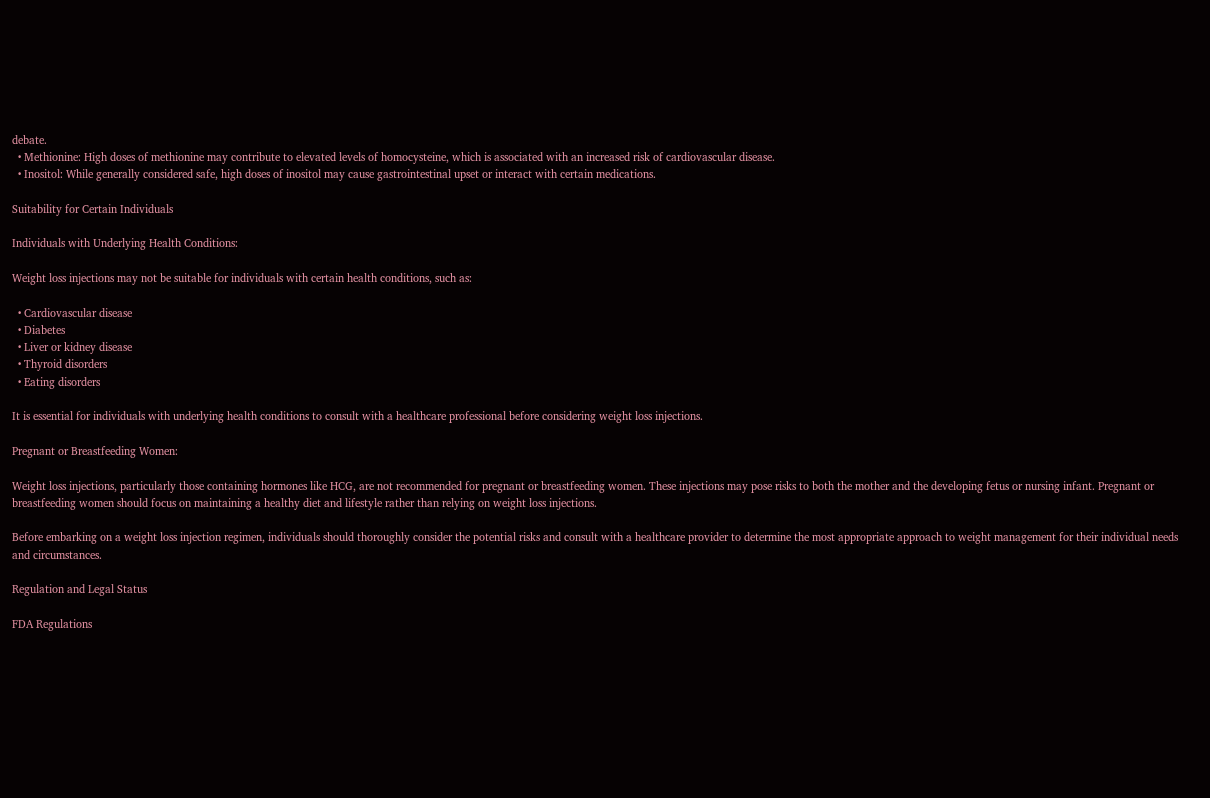debate.
  • Methionine: High doses of methionine may contribute to elevated levels of homocysteine, which is associated with an increased risk of cardiovascular disease.
  • Inositol: While generally considered safe, high doses of inositol may cause gastrointestinal upset or interact with certain medications.

Suitability for Certain Individuals

Individuals with Underlying Health Conditions:

Weight loss injections may not be suitable for individuals with certain health conditions, such as:

  • Cardiovascular disease
  • Diabetes
  • Liver or kidney disease
  • Thyroid disorders
  • Eating disorders

It is essential for individuals with underlying health conditions to consult with a healthcare professional before considering weight loss injections.

Pregnant or Breastfeeding Women:

Weight loss injections, particularly those containing hormones like HCG, are not recommended for pregnant or breastfeeding women. These injections may pose risks to both the mother and the developing fetus or nursing infant. Pregnant or breastfeeding women should focus on maintaining a healthy diet and lifestyle rather than relying on weight loss injections.

Before embarking on a weight loss injection regimen, individuals should thoroughly consider the potential risks and consult with a healthcare provider to determine the most appropriate approach to weight management for their individual needs and circumstances.

Regulation and Legal Status

FDA Regulations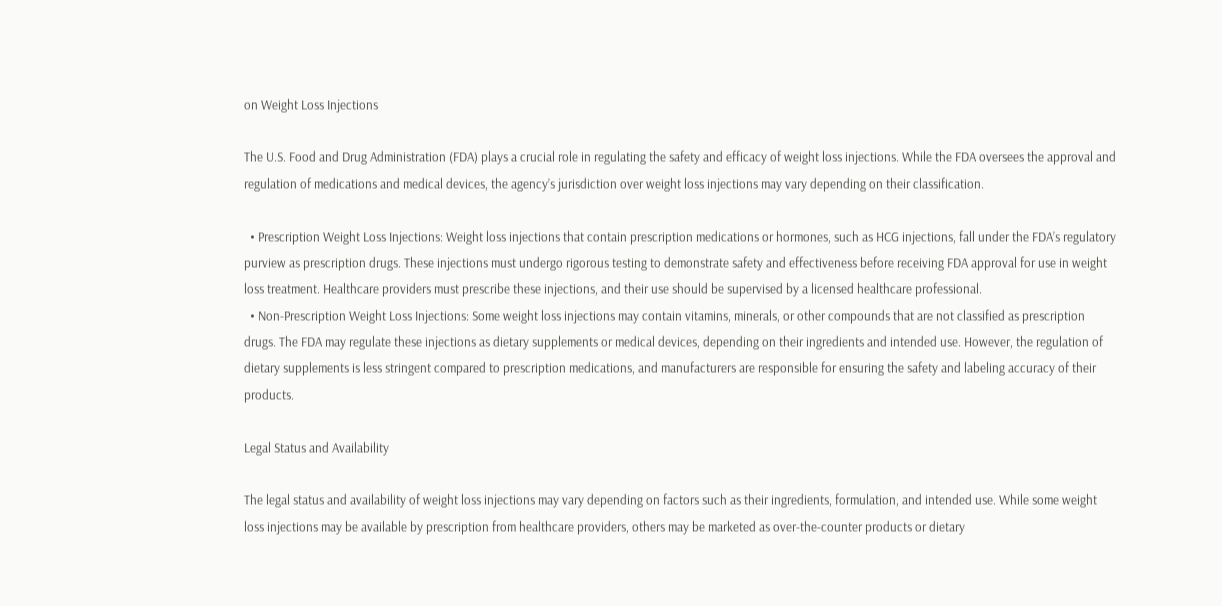on Weight Loss Injections

The U.S. Food and Drug Administration (FDA) plays a crucial role in regulating the safety and efficacy of weight loss injections. While the FDA oversees the approval and regulation of medications and medical devices, the agency’s jurisdiction over weight loss injections may vary depending on their classification.

  • Prescription Weight Loss Injections: Weight loss injections that contain prescription medications or hormones, such as HCG injections, fall under the FDA’s regulatory purview as prescription drugs. These injections must undergo rigorous testing to demonstrate safety and effectiveness before receiving FDA approval for use in weight loss treatment. Healthcare providers must prescribe these injections, and their use should be supervised by a licensed healthcare professional.
  • Non-Prescription Weight Loss Injections: Some weight loss injections may contain vitamins, minerals, or other compounds that are not classified as prescription drugs. The FDA may regulate these injections as dietary supplements or medical devices, depending on their ingredients and intended use. However, the regulation of dietary supplements is less stringent compared to prescription medications, and manufacturers are responsible for ensuring the safety and labeling accuracy of their products.

Legal Status and Availability

The legal status and availability of weight loss injections may vary depending on factors such as their ingredients, formulation, and intended use. While some weight loss injections may be available by prescription from healthcare providers, others may be marketed as over-the-counter products or dietary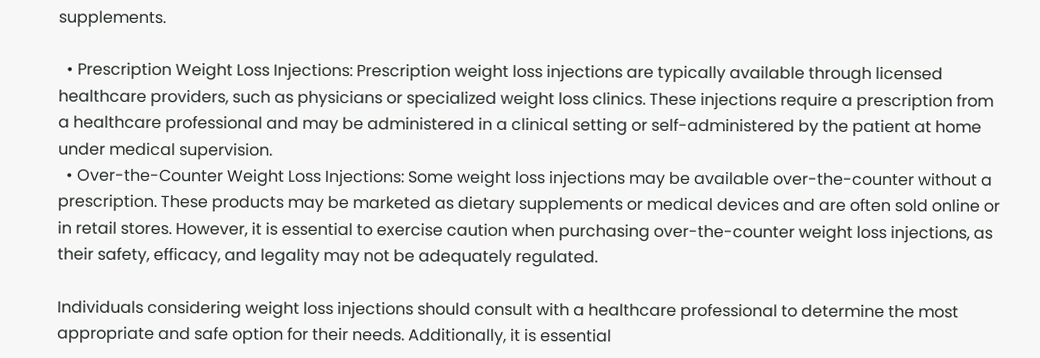supplements.

  • Prescription Weight Loss Injections: Prescription weight loss injections are typically available through licensed healthcare providers, such as physicians or specialized weight loss clinics. These injections require a prescription from a healthcare professional and may be administered in a clinical setting or self-administered by the patient at home under medical supervision.
  • Over-the-Counter Weight Loss Injections: Some weight loss injections may be available over-the-counter without a prescription. These products may be marketed as dietary supplements or medical devices and are often sold online or in retail stores. However, it is essential to exercise caution when purchasing over-the-counter weight loss injections, as their safety, efficacy, and legality may not be adequately regulated.

Individuals considering weight loss injections should consult with a healthcare professional to determine the most appropriate and safe option for their needs. Additionally, it is essential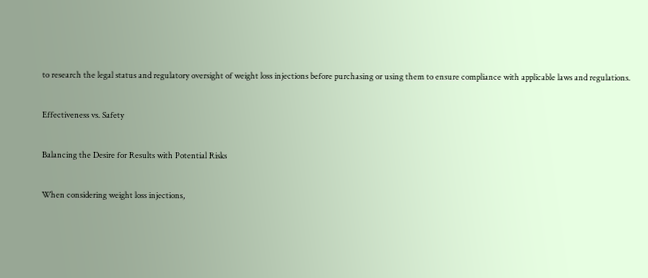to research the legal status and regulatory oversight of weight loss injections before purchasing or using them to ensure compliance with applicable laws and regulations.

Effectiveness vs. Safety

Balancing the Desire for Results with Potential Risks

When considering weight loss injections,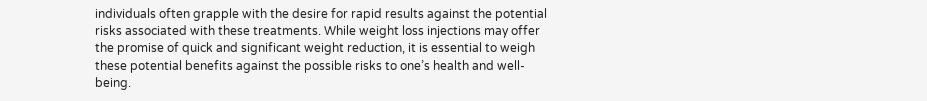individuals often grapple with the desire for rapid results against the potential risks associated with these treatments. While weight loss injections may offer the promise of quick and significant weight reduction, it is essential to weigh these potential benefits against the possible risks to one’s health and well-being.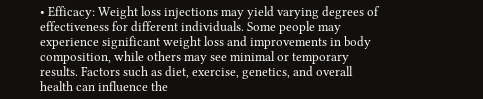• Efficacy: Weight loss injections may yield varying degrees of effectiveness for different individuals. Some people may experience significant weight loss and improvements in body composition, while others may see minimal or temporary results. Factors such as diet, exercise, genetics, and overall health can influence the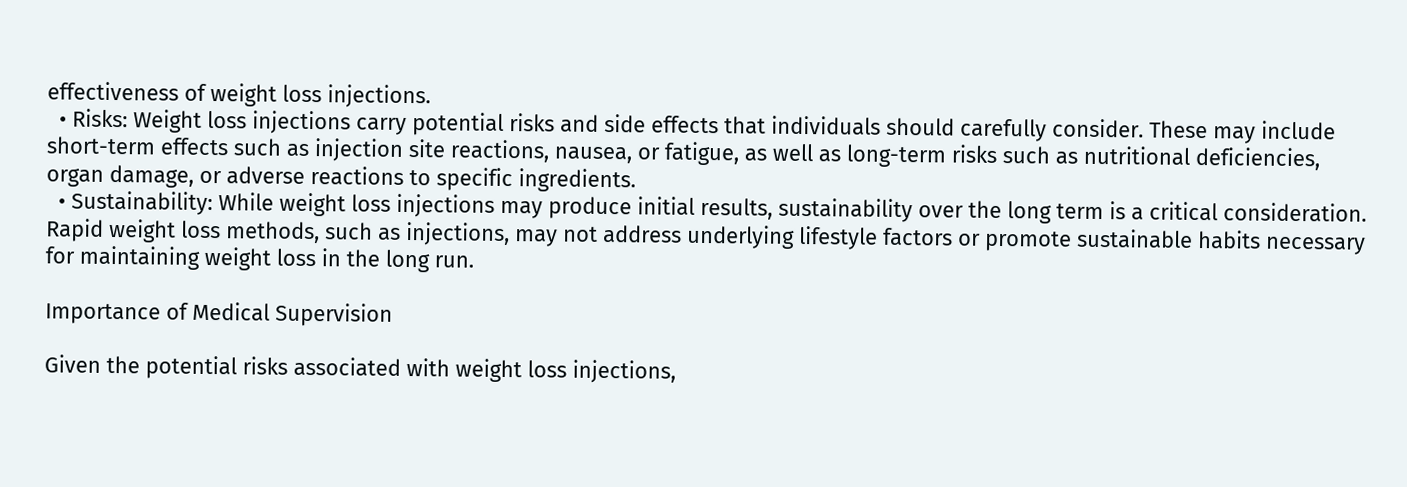effectiveness of weight loss injections.
  • Risks: Weight loss injections carry potential risks and side effects that individuals should carefully consider. These may include short-term effects such as injection site reactions, nausea, or fatigue, as well as long-term risks such as nutritional deficiencies, organ damage, or adverse reactions to specific ingredients.
  • Sustainability: While weight loss injections may produce initial results, sustainability over the long term is a critical consideration. Rapid weight loss methods, such as injections, may not address underlying lifestyle factors or promote sustainable habits necessary for maintaining weight loss in the long run.

Importance of Medical Supervision

Given the potential risks associated with weight loss injections,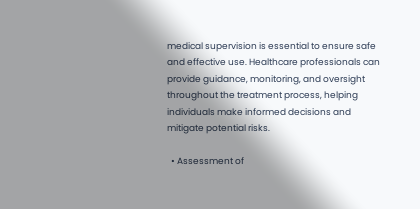medical supervision is essential to ensure safe and effective use. Healthcare professionals can provide guidance, monitoring, and oversight throughout the treatment process, helping individuals make informed decisions and mitigate potential risks.

  • Assessment of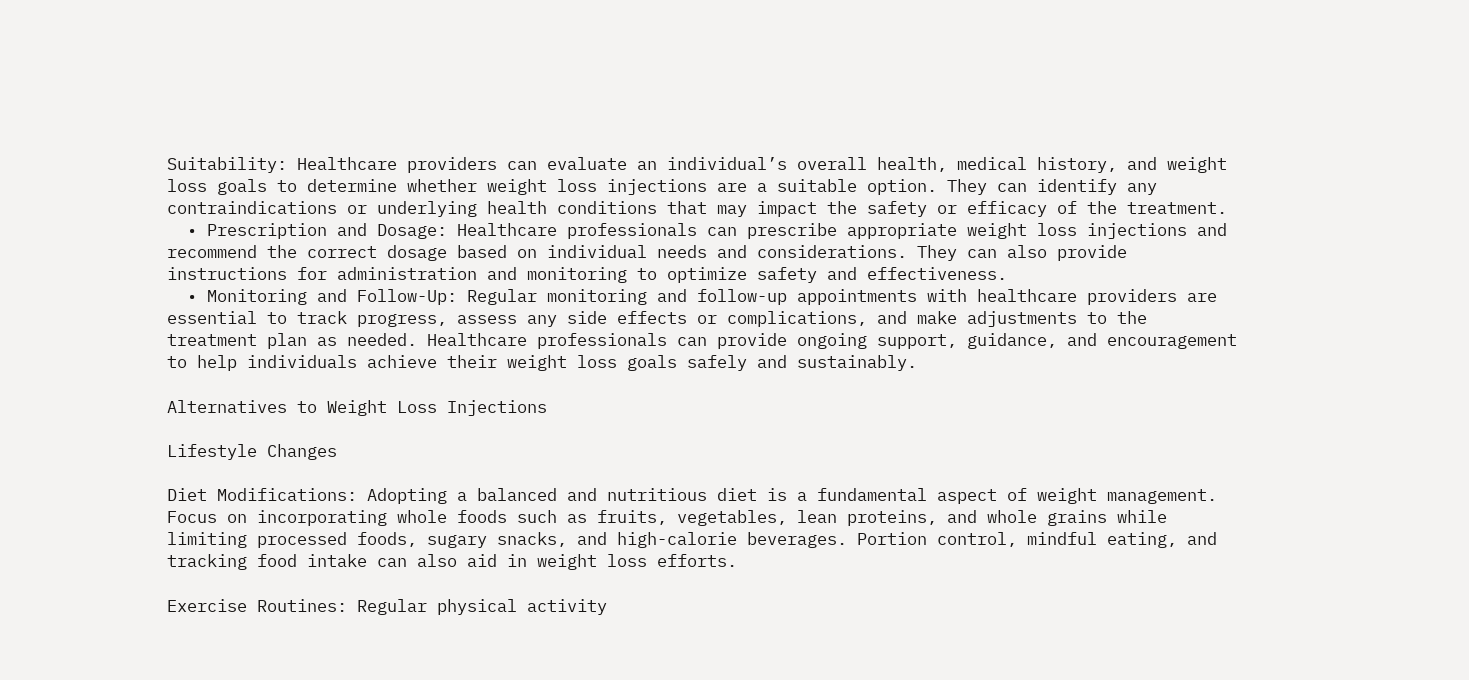Suitability: Healthcare providers can evaluate an individual’s overall health, medical history, and weight loss goals to determine whether weight loss injections are a suitable option. They can identify any contraindications or underlying health conditions that may impact the safety or efficacy of the treatment.
  • Prescription and Dosage: Healthcare professionals can prescribe appropriate weight loss injections and recommend the correct dosage based on individual needs and considerations. They can also provide instructions for administration and monitoring to optimize safety and effectiveness.
  • Monitoring and Follow-Up: Regular monitoring and follow-up appointments with healthcare providers are essential to track progress, assess any side effects or complications, and make adjustments to the treatment plan as needed. Healthcare professionals can provide ongoing support, guidance, and encouragement to help individuals achieve their weight loss goals safely and sustainably.

Alternatives to Weight Loss Injections

Lifestyle Changes

Diet Modifications: Adopting a balanced and nutritious diet is a fundamental aspect of weight management. Focus on incorporating whole foods such as fruits, vegetables, lean proteins, and whole grains while limiting processed foods, sugary snacks, and high-calorie beverages. Portion control, mindful eating, and tracking food intake can also aid in weight loss efforts.

Exercise Routines: Regular physical activity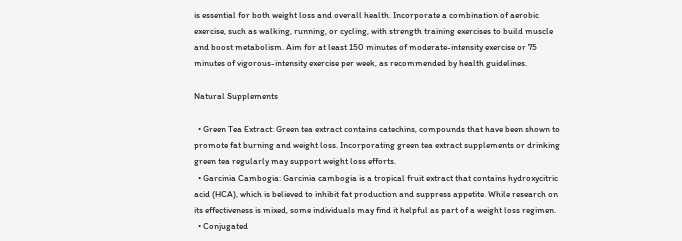is essential for both weight loss and overall health. Incorporate a combination of aerobic exercise, such as walking, running, or cycling, with strength training exercises to build muscle and boost metabolism. Aim for at least 150 minutes of moderate-intensity exercise or 75 minutes of vigorous-intensity exercise per week, as recommended by health guidelines.

Natural Supplements

  • Green Tea Extract: Green tea extract contains catechins, compounds that have been shown to promote fat burning and weight loss. Incorporating green tea extract supplements or drinking green tea regularly may support weight loss efforts.
  • Garcinia Cambogia: Garcinia cambogia is a tropical fruit extract that contains hydroxycitric acid (HCA), which is believed to inhibit fat production and suppress appetite. While research on its effectiveness is mixed, some individuals may find it helpful as part of a weight loss regimen.
  • Conjugated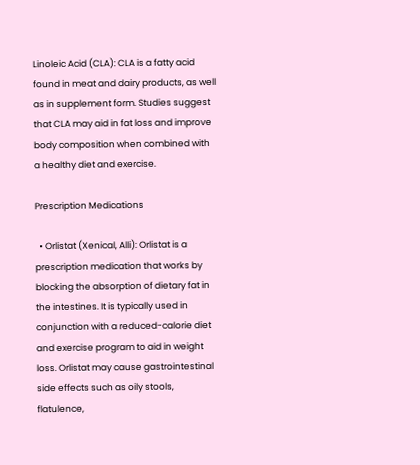Linoleic Acid (CLA): CLA is a fatty acid found in meat and dairy products, as well as in supplement form. Studies suggest that CLA may aid in fat loss and improve body composition when combined with a healthy diet and exercise.

Prescription Medications

  • Orlistat (Xenical, Alli): Orlistat is a prescription medication that works by blocking the absorption of dietary fat in the intestines. It is typically used in conjunction with a reduced-calorie diet and exercise program to aid in weight loss. Orlistat may cause gastrointestinal side effects such as oily stools, flatulence,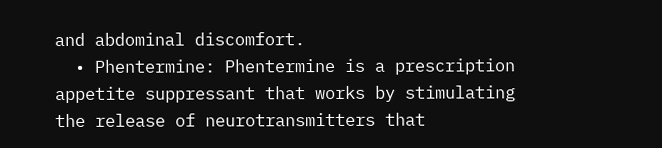and abdominal discomfort.
  • Phentermine: Phentermine is a prescription appetite suppressant that works by stimulating the release of neurotransmitters that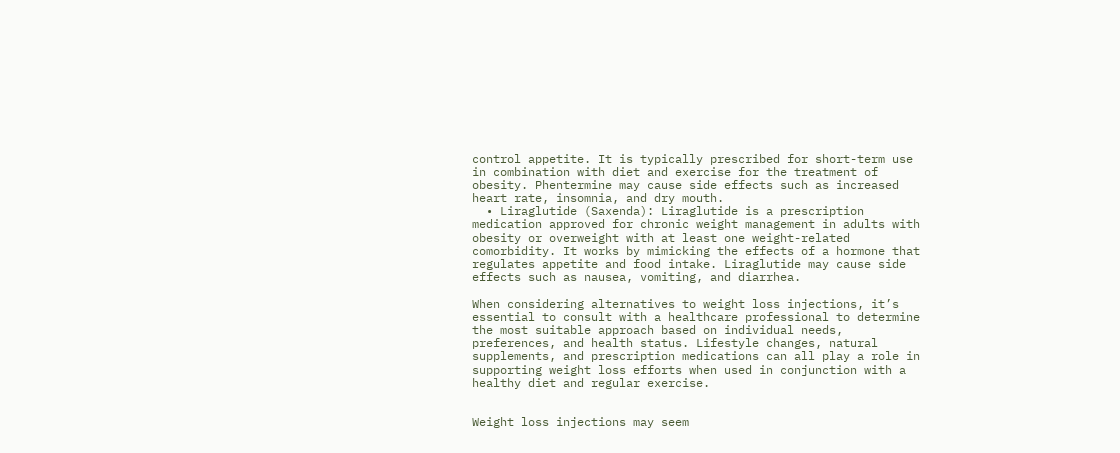control appetite. It is typically prescribed for short-term use in combination with diet and exercise for the treatment of obesity. Phentermine may cause side effects such as increased heart rate, insomnia, and dry mouth.
  • Liraglutide (Saxenda): Liraglutide is a prescription medication approved for chronic weight management in adults with obesity or overweight with at least one weight-related comorbidity. It works by mimicking the effects of a hormone that regulates appetite and food intake. Liraglutide may cause side effects such as nausea, vomiting, and diarrhea.

When considering alternatives to weight loss injections, it’s essential to consult with a healthcare professional to determine the most suitable approach based on individual needs, preferences, and health status. Lifestyle changes, natural supplements, and prescription medications can all play a role in supporting weight loss efforts when used in conjunction with a healthy diet and regular exercise.


Weight loss injections may seem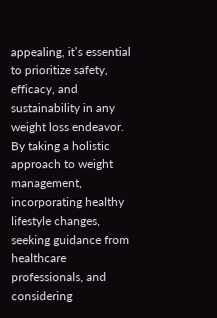appealing, it’s essential to prioritize safety, efficacy, and sustainability in any weight loss endeavor. By taking a holistic approach to weight management, incorporating healthy lifestyle changes, seeking guidance from healthcare professionals, and considering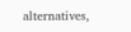alternatives,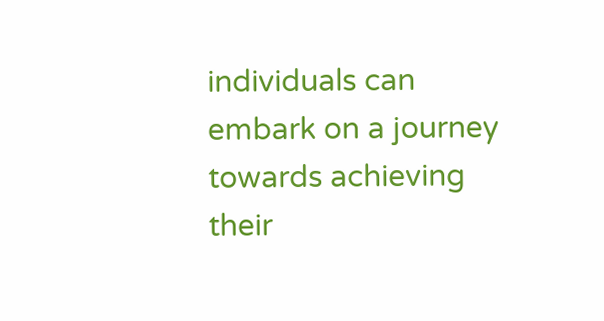individuals can embark on a journey towards achieving their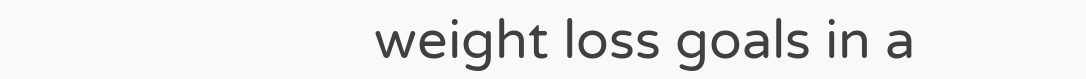weight loss goals in a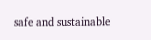safe and sustainable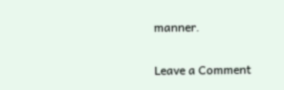manner.

Leave a Comment